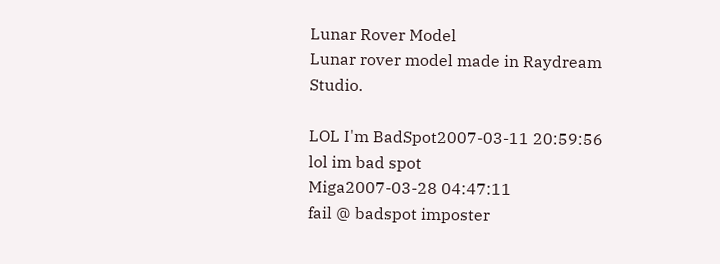Lunar Rover Model
Lunar rover model made in Raydream Studio.

LOL I'm BadSpot2007-03-11 20:59:56
lol im bad spot
Miga2007-03-28 04:47:11
fail @ badspot imposter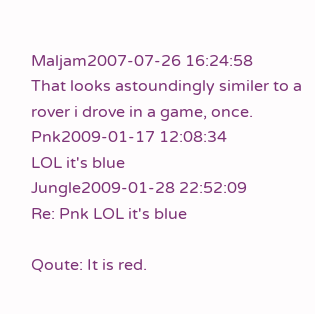Maljam2007-07-26 16:24:58
That looks astoundingly similer to a rover i drove in a game, once.
Pnk2009-01-17 12:08:34
LOL it's blue
Jungle2009-01-28 22:52:09
Re: Pnk LOL it's blue

Qoute: It is red.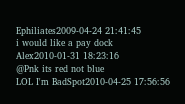Ephiliates2009-04-24 21:41:45
i would like a pay dock
Alex2010-01-31 18:23:16
@Pnk its red not blue
LOL I'm BadSpot2010-04-25 17:56:56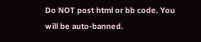Do NOT post html or bb code. You will be auto-banned.